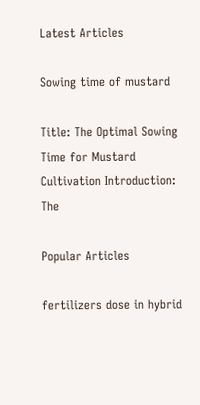Latest Articles

Sowing time of mustard

Title: The Optimal Sowing Time for Mustard Cultivation Introduction: The

Popular Articles

fertilizers dose in hybrid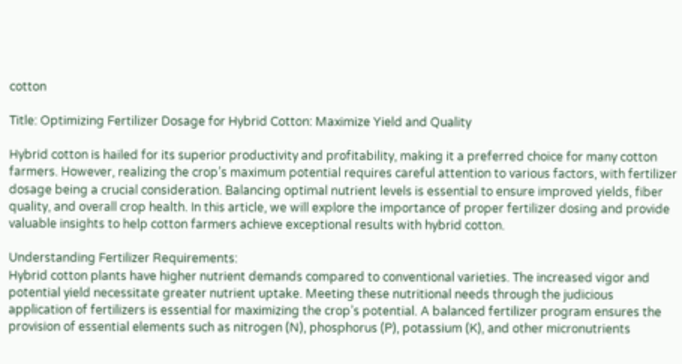cotton

Title: Optimizing Fertilizer Dosage for Hybrid Cotton: Maximize Yield and Quality

Hybrid cotton is hailed for its superior productivity and profitability, making it a preferred choice for many cotton farmers. However, realizing the crop’s maximum potential requires careful attention to various factors, with fertilizer dosage being a crucial consideration. Balancing optimal nutrient levels is essential to ensure improved yields, fiber quality, and overall crop health. In this article, we will explore the importance of proper fertilizer dosing and provide valuable insights to help cotton farmers achieve exceptional results with hybrid cotton.

Understanding Fertilizer Requirements:
Hybrid cotton plants have higher nutrient demands compared to conventional varieties. The increased vigor and potential yield necessitate greater nutrient uptake. Meeting these nutritional needs through the judicious application of fertilizers is essential for maximizing the crop’s potential. A balanced fertilizer program ensures the provision of essential elements such as nitrogen (N), phosphorus (P), potassium (K), and other micronutrients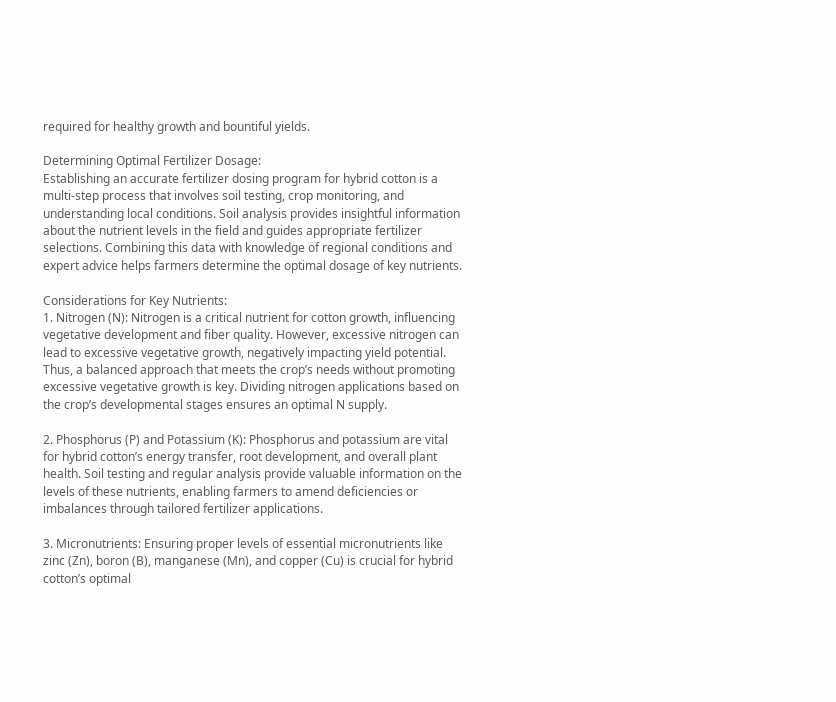required for healthy growth and bountiful yields.

Determining Optimal Fertilizer Dosage:
Establishing an accurate fertilizer dosing program for hybrid cotton is a multi-step process that involves soil testing, crop monitoring, and understanding local conditions. Soil analysis provides insightful information about the nutrient levels in the field and guides appropriate fertilizer selections. Combining this data with knowledge of regional conditions and expert advice helps farmers determine the optimal dosage of key nutrients.

Considerations for Key Nutrients:
1. Nitrogen (N): Nitrogen is a critical nutrient for cotton growth, influencing vegetative development and fiber quality. However, excessive nitrogen can lead to excessive vegetative growth, negatively impacting yield potential. Thus, a balanced approach that meets the crop’s needs without promoting excessive vegetative growth is key. Dividing nitrogen applications based on the crop’s developmental stages ensures an optimal N supply.

2. Phosphorus (P) and Potassium (K): Phosphorus and potassium are vital for hybrid cotton’s energy transfer, root development, and overall plant health. Soil testing and regular analysis provide valuable information on the levels of these nutrients, enabling farmers to amend deficiencies or imbalances through tailored fertilizer applications.

3. Micronutrients: Ensuring proper levels of essential micronutrients like zinc (Zn), boron (B), manganese (Mn), and copper (Cu) is crucial for hybrid cotton’s optimal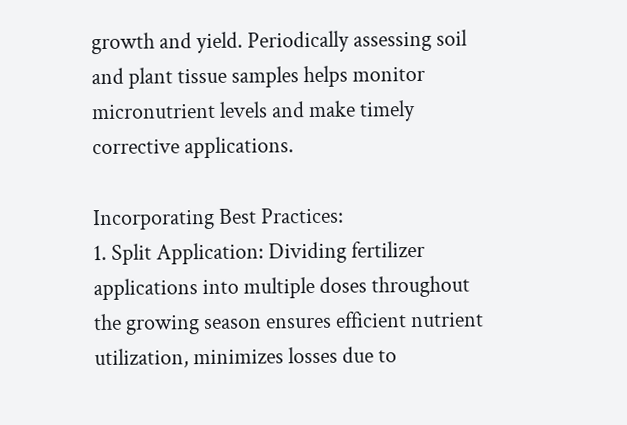growth and yield. Periodically assessing soil and plant tissue samples helps monitor micronutrient levels and make timely corrective applications.

Incorporating Best Practices:
1. Split Application: Dividing fertilizer applications into multiple doses throughout the growing season ensures efficient nutrient utilization, minimizes losses due to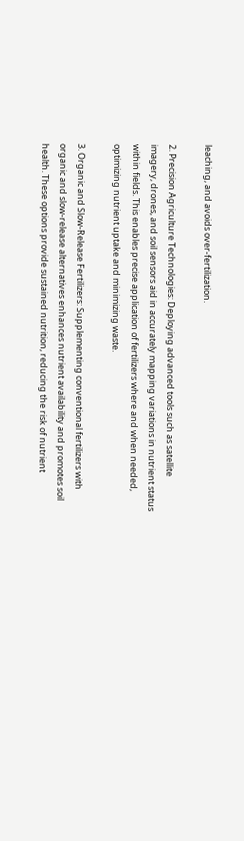leaching, and avoids over-fertilization.

2. Precision Agriculture Technologies: Deploying advanced tools such as satellite imagery, drones, and soil sensors aid in accurately mapping variations in nutrient status within fields. This enables precise application of fertilizers where and when needed, optimizing nutrient uptake and minimizing waste.

3. Organic and Slow-Release Fertilizers: Supplementing conventional fertilizers with organic and slow-release alternatives enhances nutrient availability and promotes soil health. These options provide sustained nutrition, reducing the risk of nutrient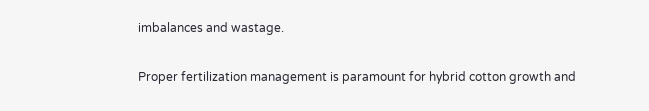imbalances and wastage.

Proper fertilization management is paramount for hybrid cotton growth and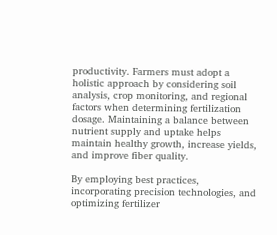productivity. Farmers must adopt a holistic approach by considering soil analysis, crop monitoring, and regional factors when determining fertilization dosage. Maintaining a balance between nutrient supply and uptake helps maintain healthy growth, increase yields, and improve fiber quality.

By employing best practices, incorporating precision technologies, and optimizing fertilizer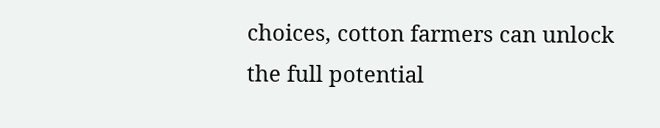choices, cotton farmers can unlock the full potential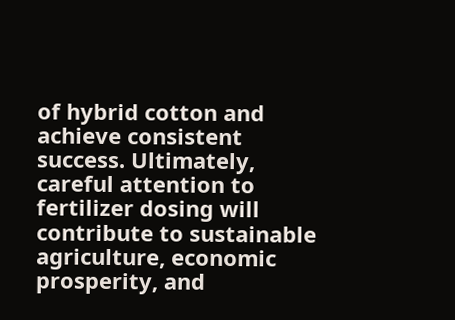of hybrid cotton and achieve consistent success. Ultimately, careful attention to fertilizer dosing will contribute to sustainable agriculture, economic prosperity, and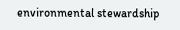environmental stewardship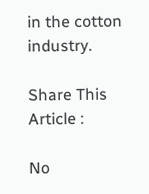in the cotton industry.

Share This Article :

No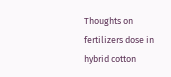Thoughts on fertilizers dose in hybrid cotton